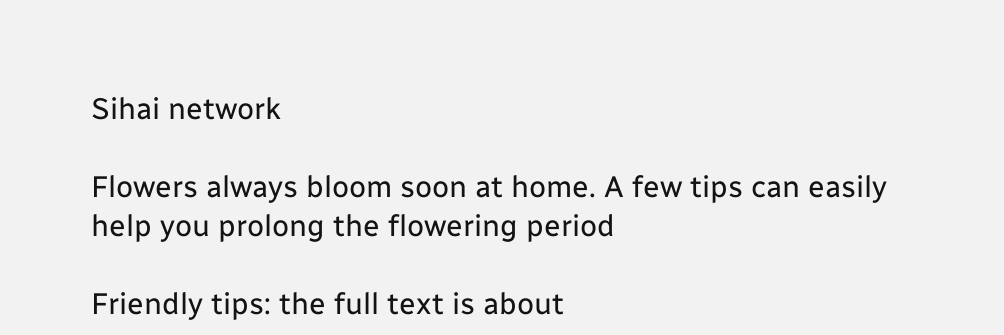Sihai network

Flowers always bloom soon at home. A few tips can easily help you prolong the flowering period

Friendly tips: the full text is about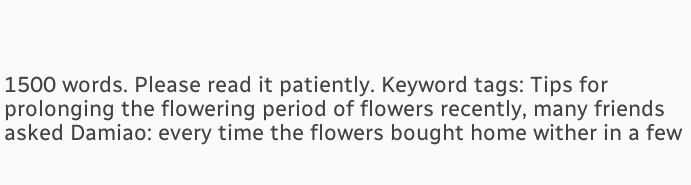1500 words. Please read it patiently. Keyword tags: Tips for prolonging the flowering period of flowers recently, many friends asked Damiao: every time the flowers bought home wither in a few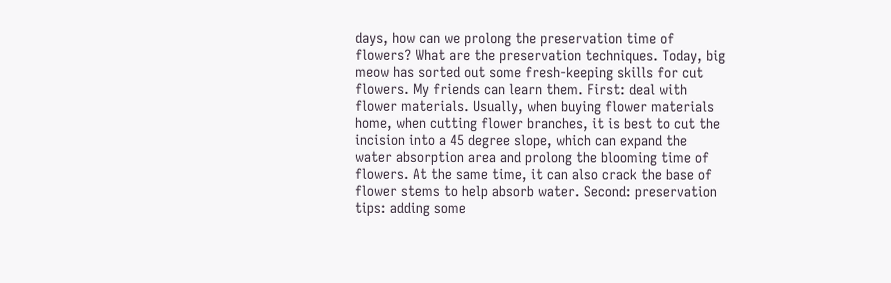days, how can we prolong the preservation time of flowers? What are the preservation techniques. Today, big meow has sorted out some fresh-keeping skills for cut flowers. My friends can learn them. First: deal with flower materials. Usually, when buying flower materials home, when cutting flower branches, it is best to cut the incision into a 45 degree slope, which can expand the water absorption area and prolong the blooming time of flowers. At the same time, it can also crack the base of flower stems to help absorb water. Second: preservation tips: adding some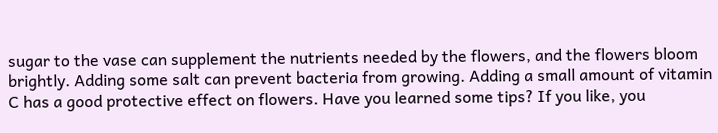sugar to the vase can supplement the nutrients needed by the flowers, and the flowers bloom brightly. Adding some salt can prevent bacteria from growing. Adding a small amount of vitamin C has a good protective effect on flowers. Have you learned some tips? If you like, you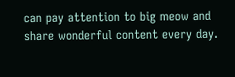can pay attention to big meow and share wonderful content every day.